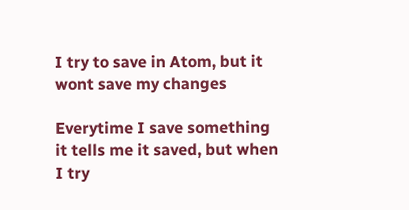I try to save in Atom, but it wont save my changes

Everytime I save something it tells me it saved, but when I try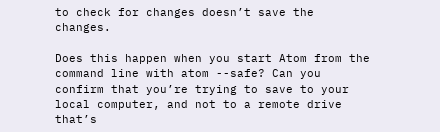to check for changes doesn’t save the changes.

Does this happen when you start Atom from the command line with atom --safe? Can you confirm that you’re trying to save to your local computer, and not to a remote drive that’s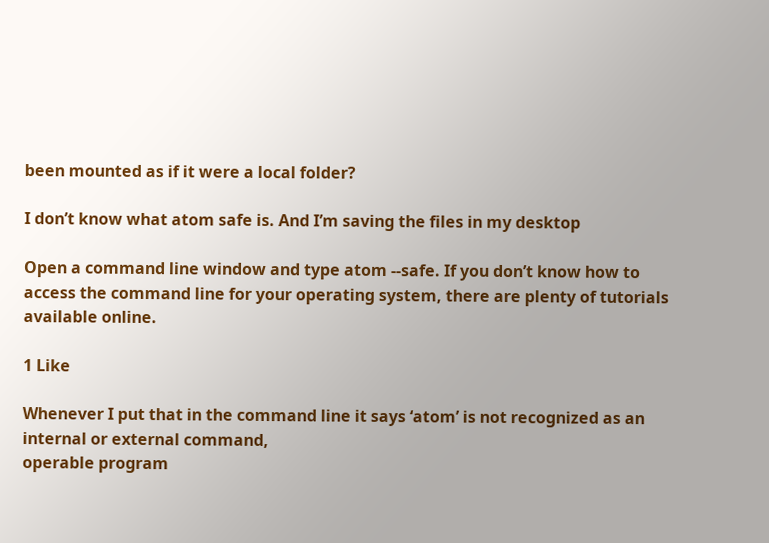been mounted as if it were a local folder?

I don’t know what atom safe is. And I’m saving the files in my desktop

Open a command line window and type atom --safe. If you don’t know how to access the command line for your operating system, there are plenty of tutorials available online.

1 Like

Whenever I put that in the command line it says ‘atom’ is not recognized as an internal or external command,
operable program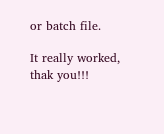or batch file.

It really worked, thak you!!!